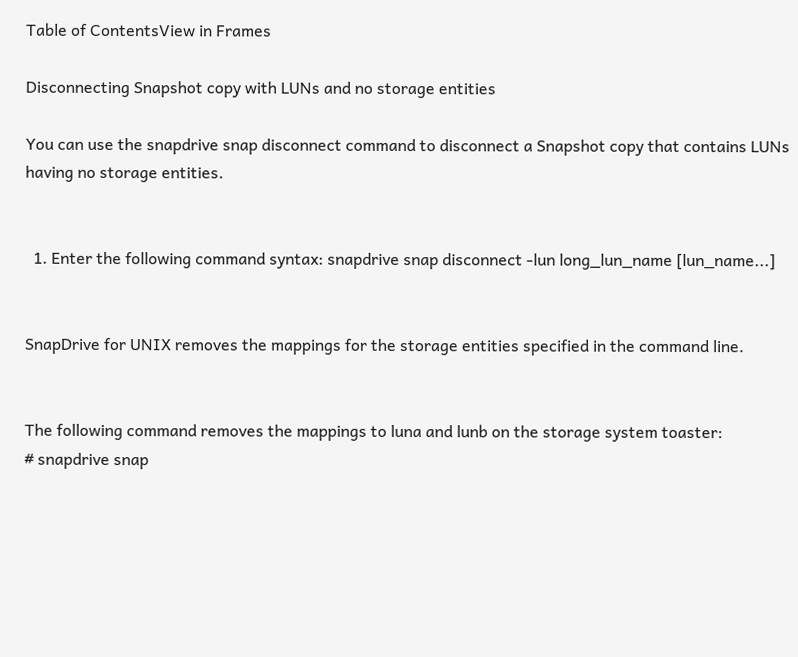Table of ContentsView in Frames

Disconnecting Snapshot copy with LUNs and no storage entities

You can use the snapdrive snap disconnect command to disconnect a Snapshot copy that contains LUNs having no storage entities.


  1. Enter the following command syntax: snapdrive snap disconnect -lun long_lun_name [lun_name...]


SnapDrive for UNIX removes the mappings for the storage entities specified in the command line.


The following command removes the mappings to luna and lunb on the storage system toaster:
# snapdrive snap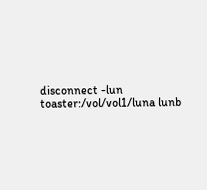disconnect -lun toaster:/vol/vol1/luna lunb